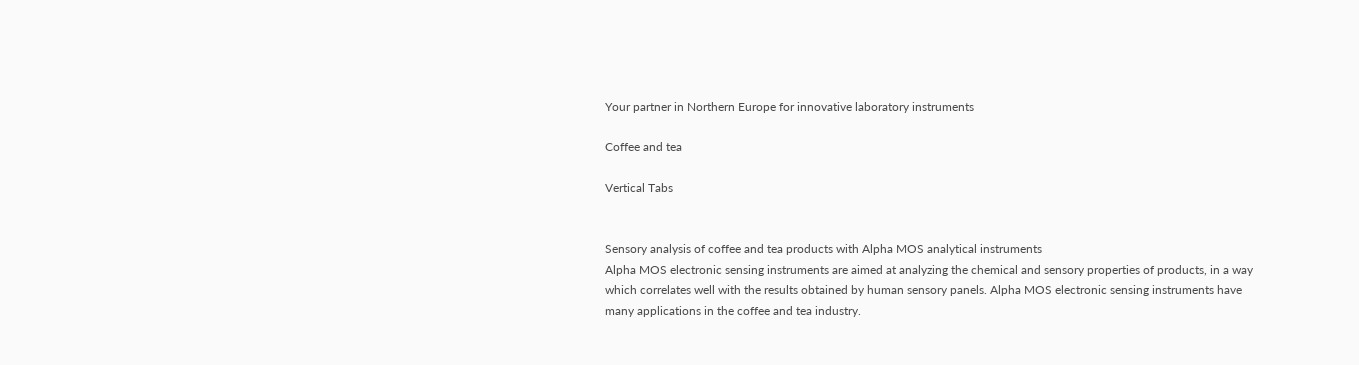Your partner in Northern Europe for innovative laboratory instruments

Coffee and tea

Vertical Tabs


Sensory analysis of coffee and tea products with Alpha MOS analytical instruments
Alpha MOS electronic sensing instruments are aimed at analyzing the chemical and sensory properties of products, in a way which correlates well with the results obtained by human sensory panels. Alpha MOS electronic sensing instruments have many applications in the coffee and tea industry.